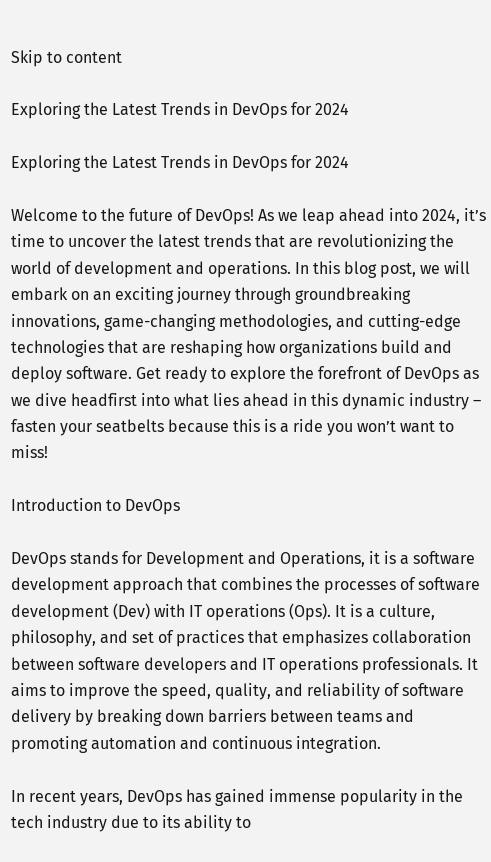Skip to content

Exploring the Latest Trends in DevOps for 2024

Exploring the Latest Trends in DevOps for 2024

Welcome to the future of DevOps! As we leap ahead into 2024, it’s time to uncover the latest trends that are revolutionizing the world of development and operations. In this blog post, we will embark on an exciting journey through groundbreaking innovations, game-changing methodologies, and cutting-edge technologies that are reshaping how organizations build and deploy software. Get ready to explore the forefront of DevOps as we dive headfirst into what lies ahead in this dynamic industry – fasten your seatbelts because this is a ride you won’t want to miss!

Introduction to DevOps

DevOps stands for Development and Operations, it is a software development approach that combines the processes of software development (Dev) with IT operations (Ops). It is a culture, philosophy, and set of practices that emphasizes collaboration between software developers and IT operations professionals. It aims to improve the speed, quality, and reliability of software delivery by breaking down barriers between teams and promoting automation and continuous integration.

In recent years, DevOps has gained immense popularity in the tech industry due to its ability to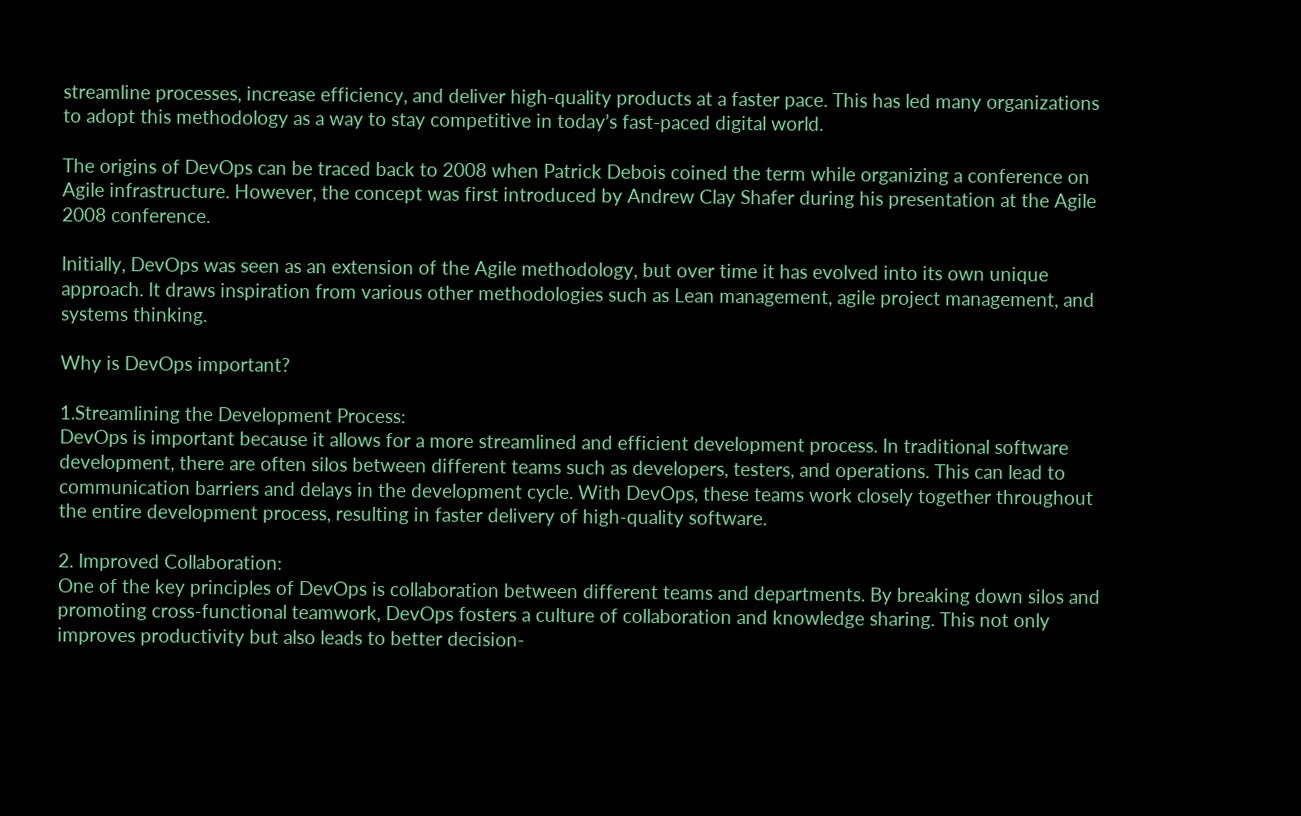streamline processes, increase efficiency, and deliver high-quality products at a faster pace. This has led many organizations to adopt this methodology as a way to stay competitive in today’s fast-paced digital world.

The origins of DevOps can be traced back to 2008 when Patrick Debois coined the term while organizing a conference on Agile infrastructure. However, the concept was first introduced by Andrew Clay Shafer during his presentation at the Agile 2008 conference.

Initially, DevOps was seen as an extension of the Agile methodology, but over time it has evolved into its own unique approach. It draws inspiration from various other methodologies such as Lean management, agile project management, and systems thinking.

Why is DevOps important?

1.Streamlining the Development Process:
DevOps is important because it allows for a more streamlined and efficient development process. In traditional software development, there are often silos between different teams such as developers, testers, and operations. This can lead to communication barriers and delays in the development cycle. With DevOps, these teams work closely together throughout the entire development process, resulting in faster delivery of high-quality software.

2. Improved Collaboration:
One of the key principles of DevOps is collaboration between different teams and departments. By breaking down silos and promoting cross-functional teamwork, DevOps fosters a culture of collaboration and knowledge sharing. This not only improves productivity but also leads to better decision-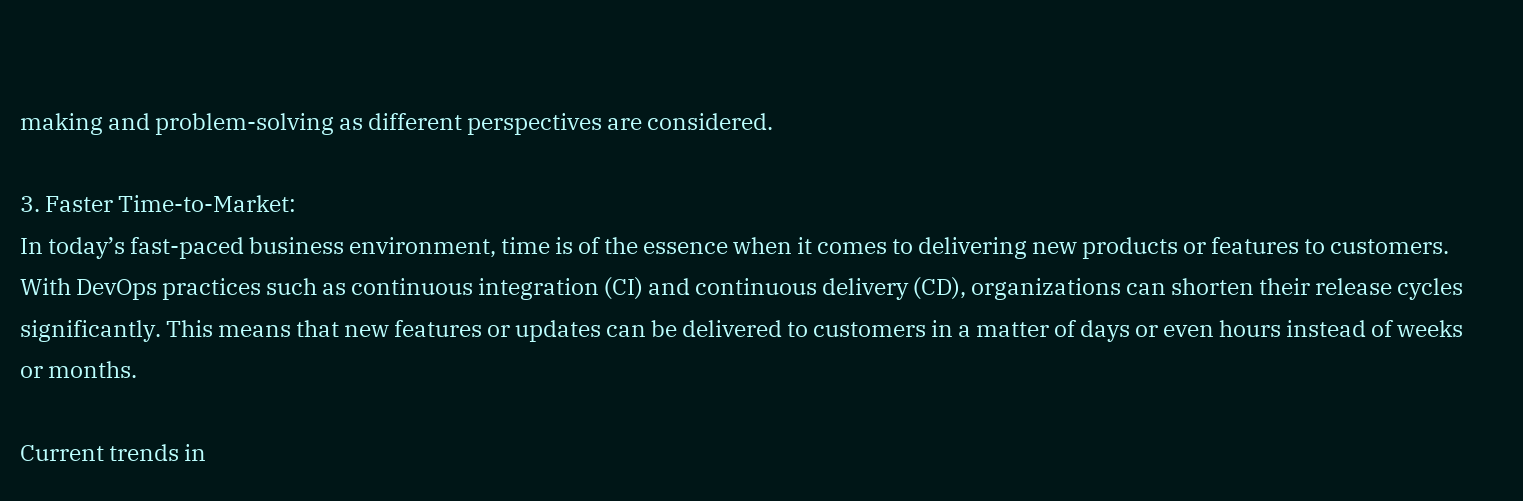making and problem-solving as different perspectives are considered.

3. Faster Time-to-Market:
In today’s fast-paced business environment, time is of the essence when it comes to delivering new products or features to customers. With DevOps practices such as continuous integration (CI) and continuous delivery (CD), organizations can shorten their release cycles significantly. This means that new features or updates can be delivered to customers in a matter of days or even hours instead of weeks or months.

Current trends in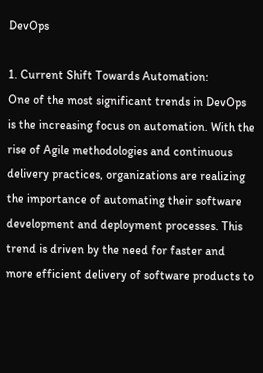DevOps

1. Current Shift Towards Automation:
One of the most significant trends in DevOps is the increasing focus on automation. With the rise of Agile methodologies and continuous delivery practices, organizations are realizing the importance of automating their software development and deployment processes. This trend is driven by the need for faster and more efficient delivery of software products to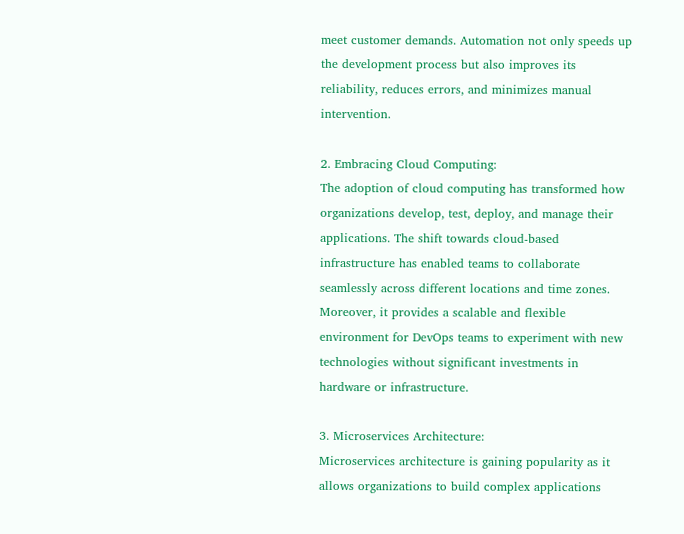meet customer demands. Automation not only speeds up the development process but also improves its reliability, reduces errors, and minimizes manual intervention.

2. Embracing Cloud Computing:
The adoption of cloud computing has transformed how organizations develop, test, deploy, and manage their applications. The shift towards cloud-based infrastructure has enabled teams to collaborate seamlessly across different locations and time zones. Moreover, it provides a scalable and flexible environment for DevOps teams to experiment with new technologies without significant investments in hardware or infrastructure.

3. Microservices Architecture:
Microservices architecture is gaining popularity as it allows organizations to build complex applications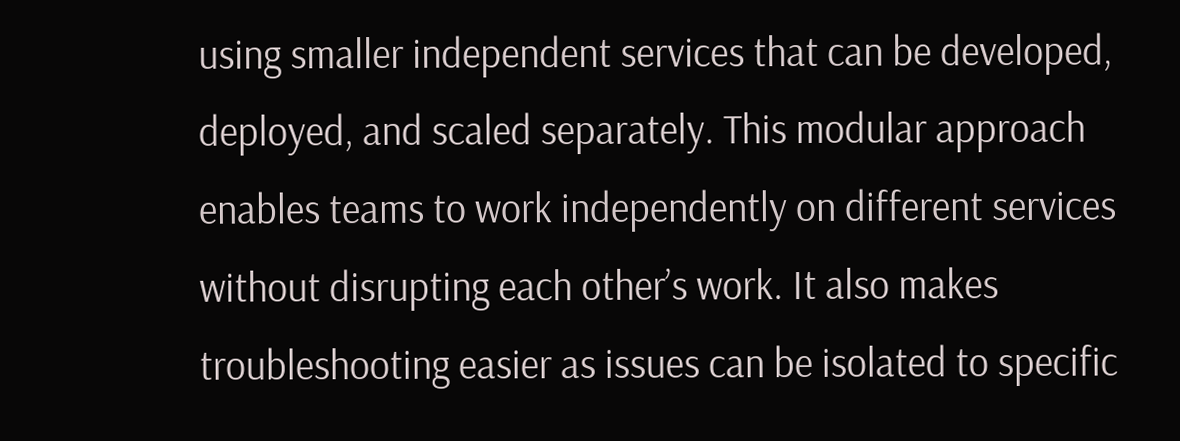using smaller independent services that can be developed, deployed, and scaled separately. This modular approach enables teams to work independently on different services without disrupting each other’s work. It also makes troubleshooting easier as issues can be isolated to specific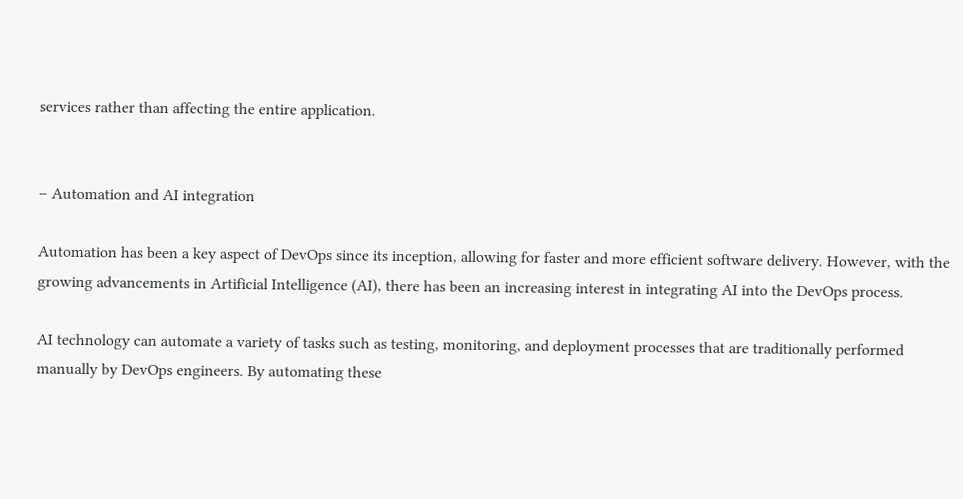services rather than affecting the entire application.


– Automation and AI integration

Automation has been a key aspect of DevOps since its inception, allowing for faster and more efficient software delivery. However, with the growing advancements in Artificial Intelligence (AI), there has been an increasing interest in integrating AI into the DevOps process.

AI technology can automate a variety of tasks such as testing, monitoring, and deployment processes that are traditionally performed manually by DevOps engineers. By automating these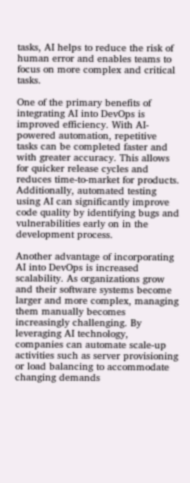tasks, AI helps to reduce the risk of human error and enables teams to focus on more complex and critical tasks.

One of the primary benefits of integrating AI into DevOps is improved efficiency. With AI-powered automation, repetitive tasks can be completed faster and with greater accuracy. This allows for quicker release cycles and reduces time-to-market for products. Additionally, automated testing using AI can significantly improve code quality by identifying bugs and vulnerabilities early on in the development process.

Another advantage of incorporating AI into DevOps is increased scalability. As organizations grow and their software systems become larger and more complex, managing them manually becomes increasingly challenging. By leveraging AI technology, companies can automate scale-up activities such as server provisioning or load balancing to accommodate changing demands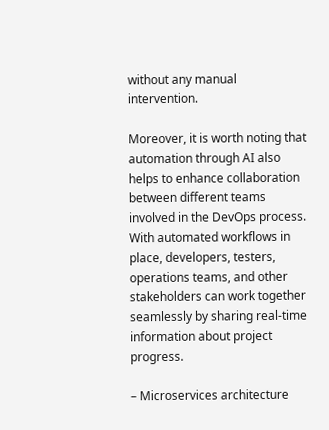without any manual intervention.

Moreover, it is worth noting that automation through AI also helps to enhance collaboration between different teams involved in the DevOps process. With automated workflows in place, developers, testers, operations teams, and other stakeholders can work together seamlessly by sharing real-time information about project progress.

– Microservices architecture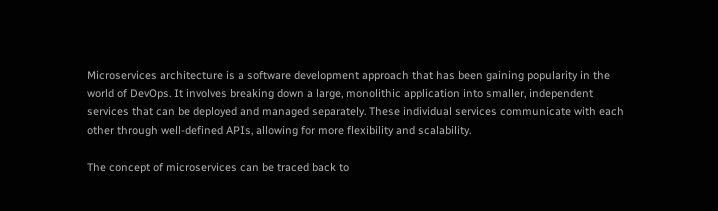Microservices architecture is a software development approach that has been gaining popularity in the world of DevOps. It involves breaking down a large, monolithic application into smaller, independent services that can be deployed and managed separately. These individual services communicate with each other through well-defined APIs, allowing for more flexibility and scalability.

The concept of microservices can be traced back to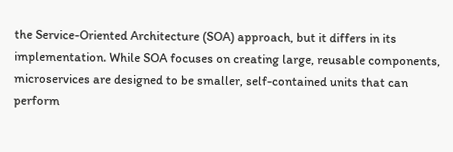the Service-Oriented Architecture (SOA) approach, but it differs in its implementation. While SOA focuses on creating large, reusable components, microservices are designed to be smaller, self-contained units that can perform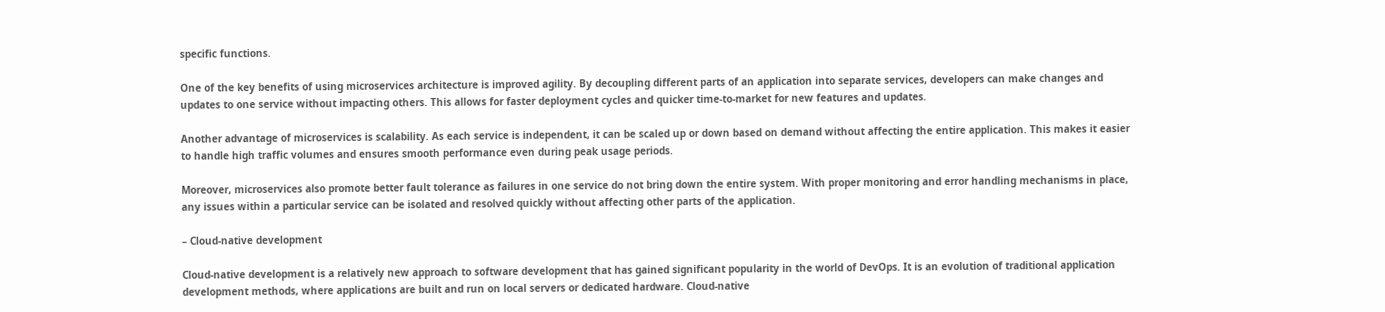specific functions.

One of the key benefits of using microservices architecture is improved agility. By decoupling different parts of an application into separate services, developers can make changes and updates to one service without impacting others. This allows for faster deployment cycles and quicker time-to-market for new features and updates.

Another advantage of microservices is scalability. As each service is independent, it can be scaled up or down based on demand without affecting the entire application. This makes it easier to handle high traffic volumes and ensures smooth performance even during peak usage periods.

Moreover, microservices also promote better fault tolerance as failures in one service do not bring down the entire system. With proper monitoring and error handling mechanisms in place, any issues within a particular service can be isolated and resolved quickly without affecting other parts of the application.

– Cloud-native development

Cloud-native development is a relatively new approach to software development that has gained significant popularity in the world of DevOps. It is an evolution of traditional application development methods, where applications are built and run on local servers or dedicated hardware. Cloud-native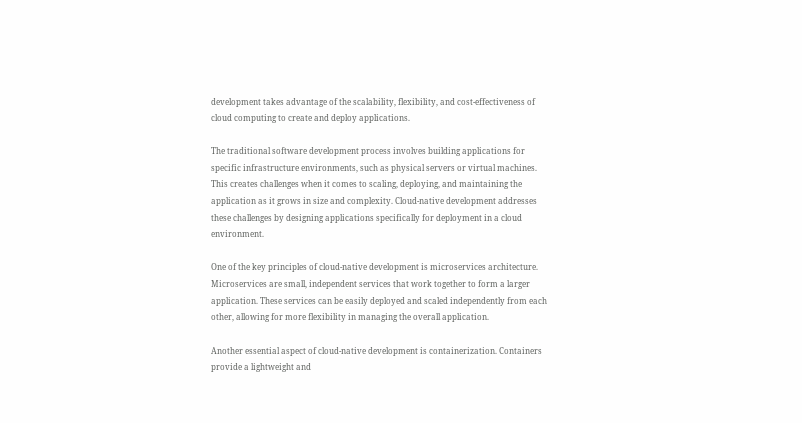development takes advantage of the scalability, flexibility, and cost-effectiveness of cloud computing to create and deploy applications.

The traditional software development process involves building applications for specific infrastructure environments, such as physical servers or virtual machines. This creates challenges when it comes to scaling, deploying, and maintaining the application as it grows in size and complexity. Cloud-native development addresses these challenges by designing applications specifically for deployment in a cloud environment.

One of the key principles of cloud-native development is microservices architecture. Microservices are small, independent services that work together to form a larger application. These services can be easily deployed and scaled independently from each other, allowing for more flexibility in managing the overall application.

Another essential aspect of cloud-native development is containerization. Containers provide a lightweight and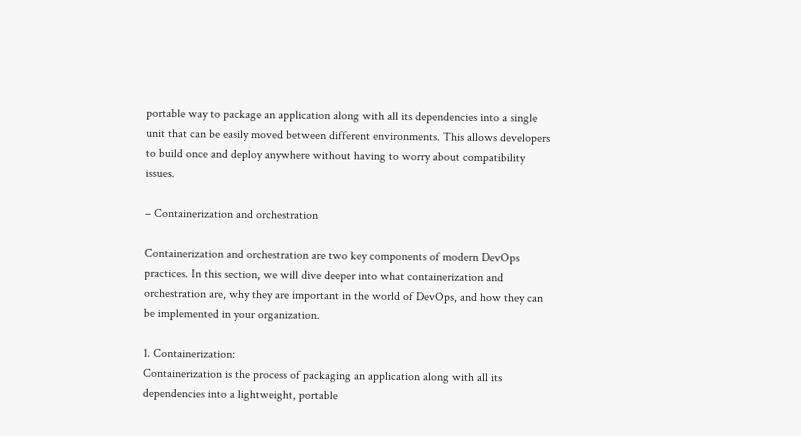portable way to package an application along with all its dependencies into a single unit that can be easily moved between different environments. This allows developers to build once and deploy anywhere without having to worry about compatibility issues.

– Containerization and orchestration

Containerization and orchestration are two key components of modern DevOps practices. In this section, we will dive deeper into what containerization and orchestration are, why they are important in the world of DevOps, and how they can be implemented in your organization.

1. Containerization:
Containerization is the process of packaging an application along with all its dependencies into a lightweight, portable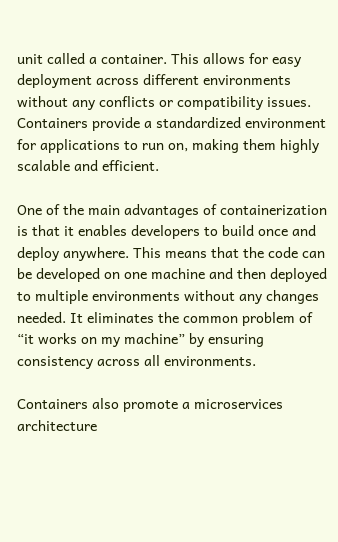unit called a container. This allows for easy deployment across different environments without any conflicts or compatibility issues. Containers provide a standardized environment for applications to run on, making them highly scalable and efficient.

One of the main advantages of containerization is that it enables developers to build once and deploy anywhere. This means that the code can be developed on one machine and then deployed to multiple environments without any changes needed. It eliminates the common problem of “it works on my machine” by ensuring consistency across all environments.

Containers also promote a microservices architecture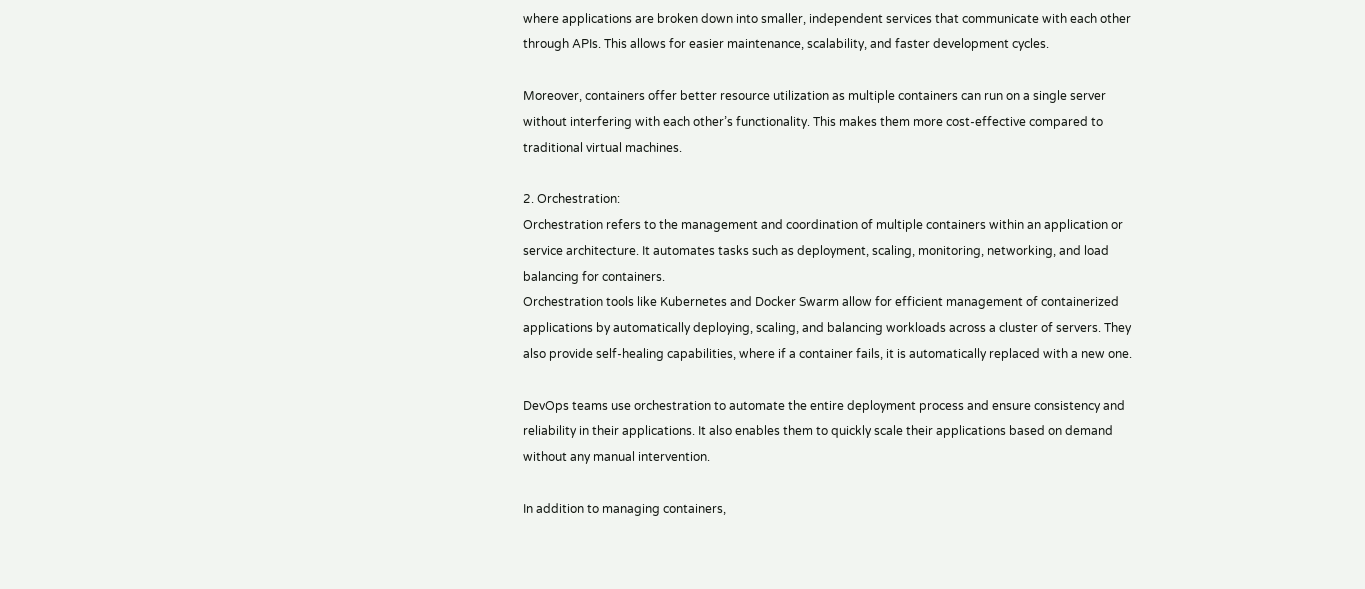where applications are broken down into smaller, independent services that communicate with each other through APIs. This allows for easier maintenance, scalability, and faster development cycles.

Moreover, containers offer better resource utilization as multiple containers can run on a single server without interfering with each other’s functionality. This makes them more cost-effective compared to traditional virtual machines.

2. Orchestration:
Orchestration refers to the management and coordination of multiple containers within an application or service architecture. It automates tasks such as deployment, scaling, monitoring, networking, and load balancing for containers.
Orchestration tools like Kubernetes and Docker Swarm allow for efficient management of containerized applications by automatically deploying, scaling, and balancing workloads across a cluster of servers. They also provide self-healing capabilities, where if a container fails, it is automatically replaced with a new one.

DevOps teams use orchestration to automate the entire deployment process and ensure consistency and reliability in their applications. It also enables them to quickly scale their applications based on demand without any manual intervention.

In addition to managing containers,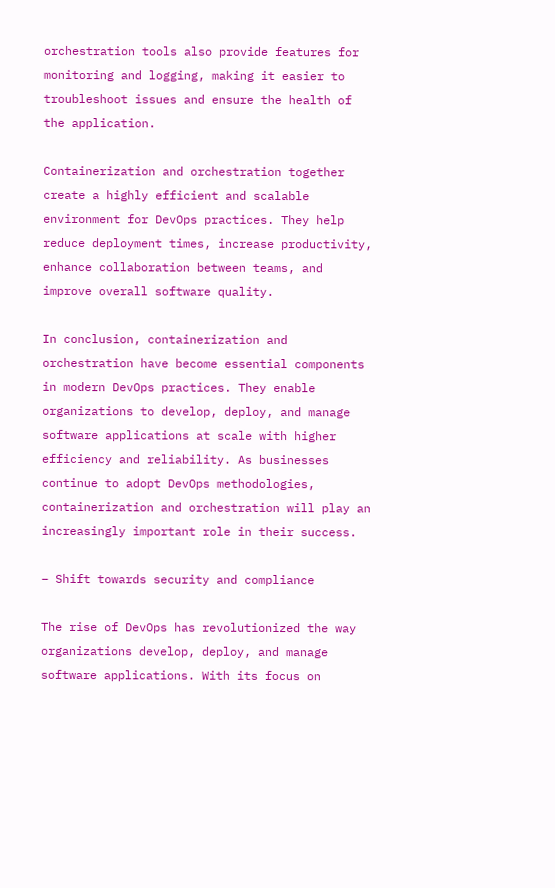orchestration tools also provide features for monitoring and logging, making it easier to troubleshoot issues and ensure the health of the application.

Containerization and orchestration together create a highly efficient and scalable environment for DevOps practices. They help reduce deployment times, increase productivity, enhance collaboration between teams, and improve overall software quality.

In conclusion, containerization and orchestration have become essential components in modern DevOps practices. They enable organizations to develop, deploy, and manage software applications at scale with higher efficiency and reliability. As businesses continue to adopt DevOps methodologies, containerization and orchestration will play an increasingly important role in their success.

– Shift towards security and compliance

The rise of DevOps has revolutionized the way organizations develop, deploy, and manage software applications. With its focus on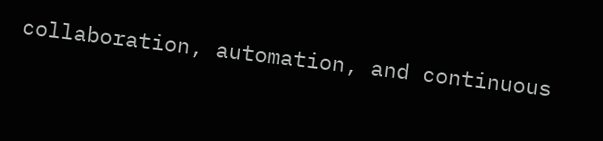collaboration, automation, and continuous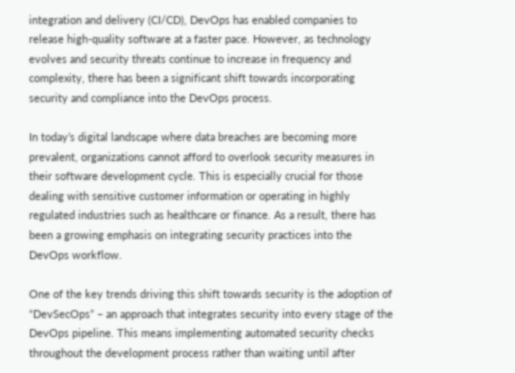integration and delivery (CI/CD), DevOps has enabled companies to release high-quality software at a faster pace. However, as technology evolves and security threats continue to increase in frequency and complexity, there has been a significant shift towards incorporating security and compliance into the DevOps process.

In today’s digital landscape where data breaches are becoming more prevalent, organizations cannot afford to overlook security measures in their software development cycle. This is especially crucial for those dealing with sensitive customer information or operating in highly regulated industries such as healthcare or finance. As a result, there has been a growing emphasis on integrating security practices into the DevOps workflow.

One of the key trends driving this shift towards security is the adoption of “DevSecOps” – an approach that integrates security into every stage of the DevOps pipeline. This means implementing automated security checks throughout the development process rather than waiting until after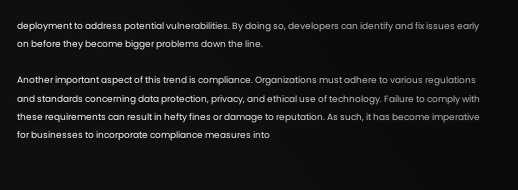deployment to address potential vulnerabilities. By doing so, developers can identify and fix issues early on before they become bigger problems down the line.

Another important aspect of this trend is compliance. Organizations must adhere to various regulations and standards concerning data protection, privacy, and ethical use of technology. Failure to comply with these requirements can result in hefty fines or damage to reputation. As such, it has become imperative for businesses to incorporate compliance measures into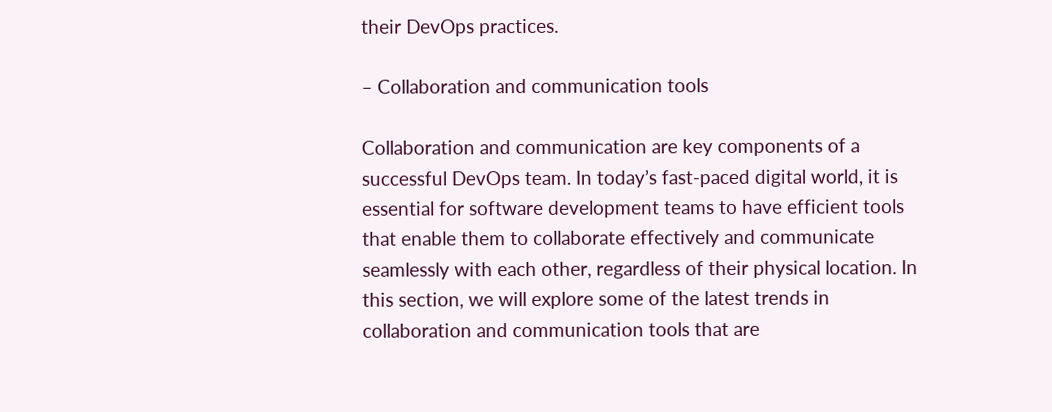their DevOps practices.

– Collaboration and communication tools

Collaboration and communication are key components of a successful DevOps team. In today’s fast-paced digital world, it is essential for software development teams to have efficient tools that enable them to collaborate effectively and communicate seamlessly with each other, regardless of their physical location. In this section, we will explore some of the latest trends in collaboration and communication tools that are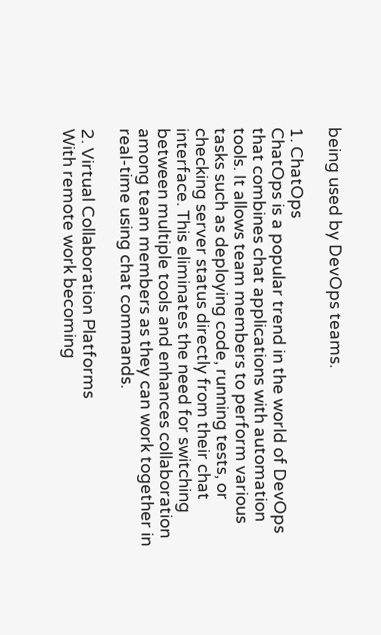being used by DevOps teams.

1. ChatOps
ChatOps is a popular trend in the world of DevOps that combines chat applications with automation tools. It allows team members to perform various tasks such as deploying code, running tests, or checking server status directly from their chat interface. This eliminates the need for switching between multiple tools and enhances collaboration among team members as they can work together in real-time using chat commands.

2. Virtual Collaboration Platforms
With remote work becoming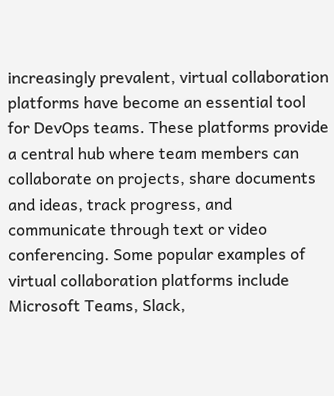increasingly prevalent, virtual collaboration platforms have become an essential tool for DevOps teams. These platforms provide a central hub where team members can collaborate on projects, share documents and ideas, track progress, and communicate through text or video conferencing. Some popular examples of virtual collaboration platforms include Microsoft Teams, Slack,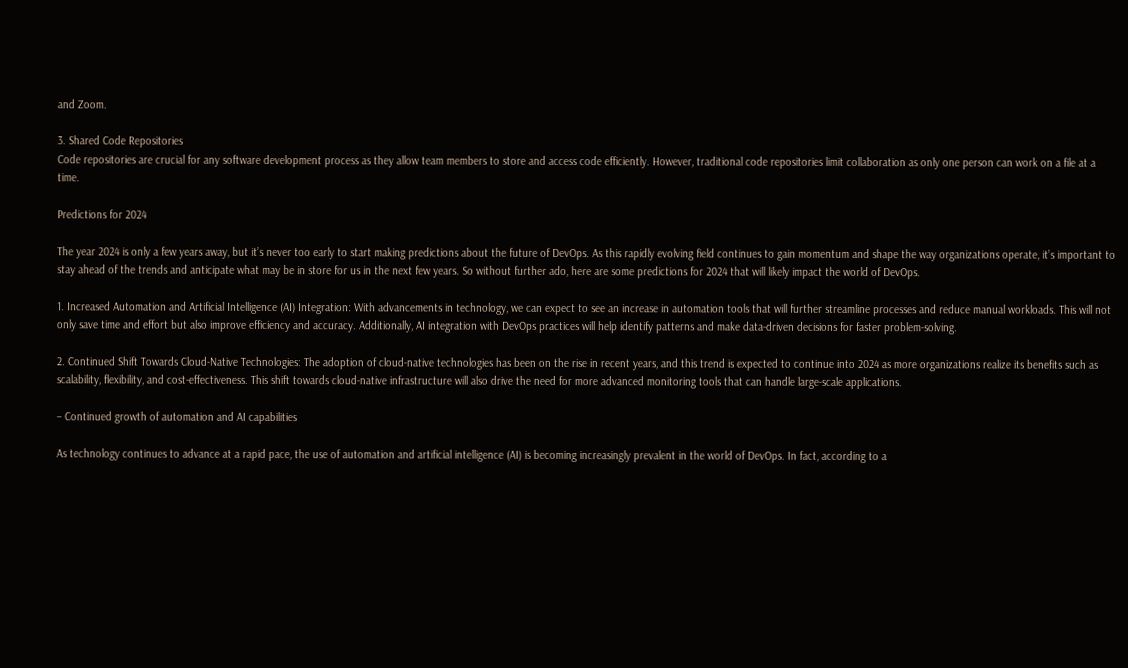and Zoom.

3. Shared Code Repositories
Code repositories are crucial for any software development process as they allow team members to store and access code efficiently. However, traditional code repositories limit collaboration as only one person can work on a file at a time.

Predictions for 2024

The year 2024 is only a few years away, but it’s never too early to start making predictions about the future of DevOps. As this rapidly evolving field continues to gain momentum and shape the way organizations operate, it’s important to stay ahead of the trends and anticipate what may be in store for us in the next few years. So without further ado, here are some predictions for 2024 that will likely impact the world of DevOps.

1. Increased Automation and Artificial Intelligence (AI) Integration: With advancements in technology, we can expect to see an increase in automation tools that will further streamline processes and reduce manual workloads. This will not only save time and effort but also improve efficiency and accuracy. Additionally, AI integration with DevOps practices will help identify patterns and make data-driven decisions for faster problem-solving.

2. Continued Shift Towards Cloud-Native Technologies: The adoption of cloud-native technologies has been on the rise in recent years, and this trend is expected to continue into 2024 as more organizations realize its benefits such as scalability, flexibility, and cost-effectiveness. This shift towards cloud-native infrastructure will also drive the need for more advanced monitoring tools that can handle large-scale applications.

– Continued growth of automation and AI capabilities

As technology continues to advance at a rapid pace, the use of automation and artificial intelligence (AI) is becoming increasingly prevalent in the world of DevOps. In fact, according to a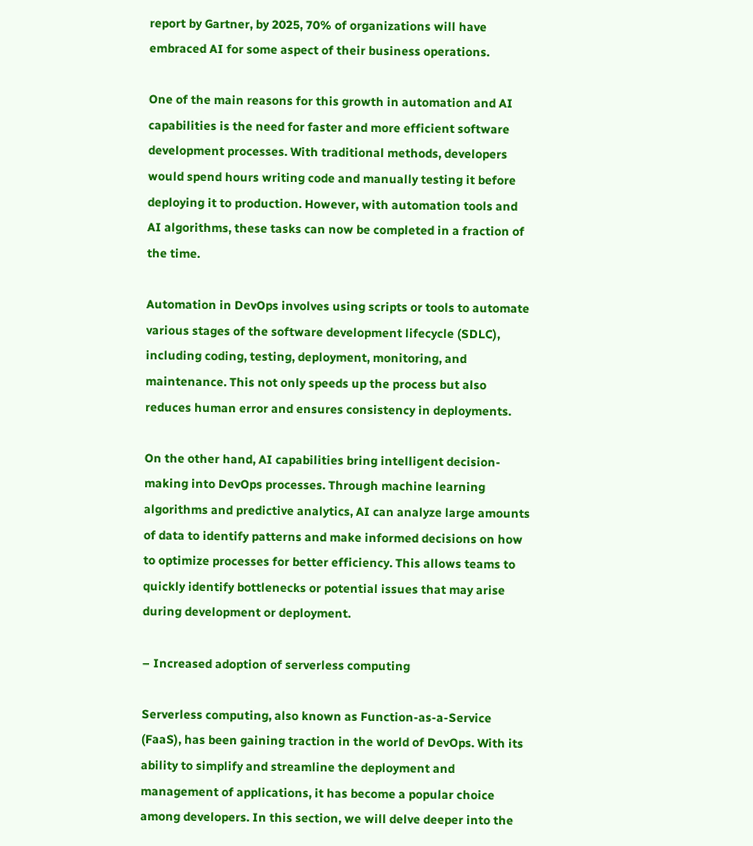report by Gartner, by 2025, 70% of organizations will have embraced AI for some aspect of their business operations.

One of the main reasons for this growth in automation and AI capabilities is the need for faster and more efficient software development processes. With traditional methods, developers would spend hours writing code and manually testing it before deploying it to production. However, with automation tools and AI algorithms, these tasks can now be completed in a fraction of the time.

Automation in DevOps involves using scripts or tools to automate various stages of the software development lifecycle (SDLC), including coding, testing, deployment, monitoring, and maintenance. This not only speeds up the process but also reduces human error and ensures consistency in deployments.

On the other hand, AI capabilities bring intelligent decision-making into DevOps processes. Through machine learning algorithms and predictive analytics, AI can analyze large amounts of data to identify patterns and make informed decisions on how to optimize processes for better efficiency. This allows teams to quickly identify bottlenecks or potential issues that may arise during development or deployment.

– Increased adoption of serverless computing

Serverless computing, also known as Function-as-a-Service (FaaS), has been gaining traction in the world of DevOps. With its ability to simplify and streamline the deployment and management of applications, it has become a popular choice among developers. In this section, we will delve deeper into the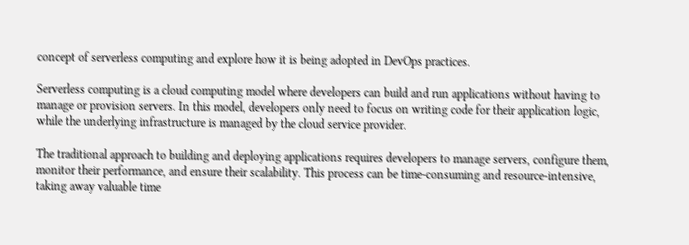concept of serverless computing and explore how it is being adopted in DevOps practices.

Serverless computing is a cloud computing model where developers can build and run applications without having to manage or provision servers. In this model, developers only need to focus on writing code for their application logic, while the underlying infrastructure is managed by the cloud service provider.

The traditional approach to building and deploying applications requires developers to manage servers, configure them, monitor their performance, and ensure their scalability. This process can be time-consuming and resource-intensive, taking away valuable time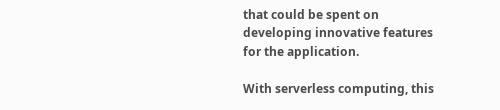that could be spent on developing innovative features for the application.

With serverless computing, this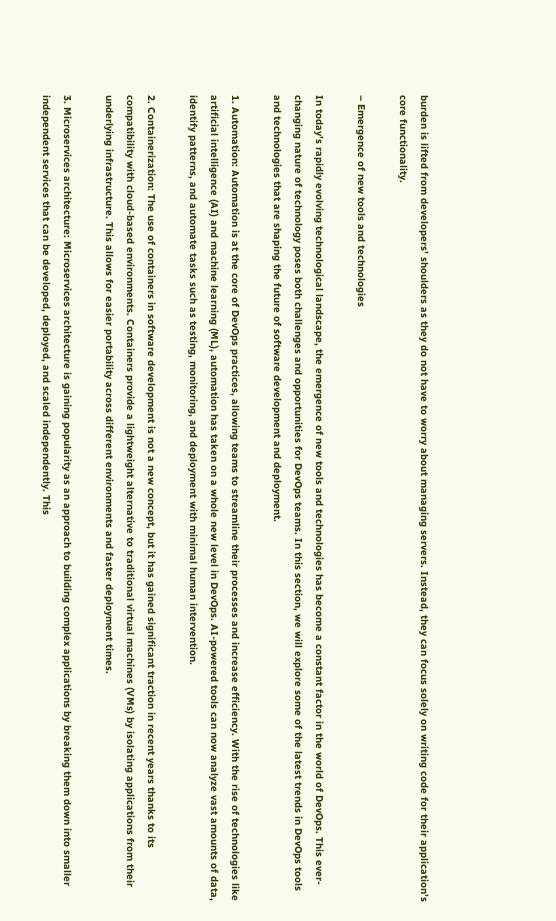burden is lifted from developers’ shoulders as they do not have to worry about managing servers. Instead, they can focus solely on writing code for their application’s core functionality.

– Emergence of new tools and technologies

In today’s rapidly evolving technological landscape, the emergence of new tools and technologies has become a constant factor in the world of DevOps. This ever-changing nature of technology poses both challenges and opportunities for DevOps teams. In this section, we will explore some of the latest trends in DevOps tools and technologies that are shaping the future of software development and deployment.

1. Automation: Automation is at the core of DevOps practices, allowing teams to streamline their processes and increase efficiency. With the rise of technologies like artificial intelligence (AI) and machine learning (ML), automation has taken on a whole new level in DevOps. AI-powered tools can now analyze vast amounts of data, identify patterns, and automate tasks such as testing, monitoring, and deployment with minimal human intervention.

2. Containerization: The use of containers in software development is not a new concept, but it has gained significant traction in recent years thanks to its compatibility with cloud-based environments. Containers provide a lightweight alternative to traditional virtual machines (VMs) by isolating applications from their underlying infrastructure. This allows for easier portability across different environments and faster deployment times.

3. Microservices architecture: Microservices architecture is gaining popularity as an approach to building complex applications by breaking them down into smaller independent services that can be developed, deployed, and scaled independently. This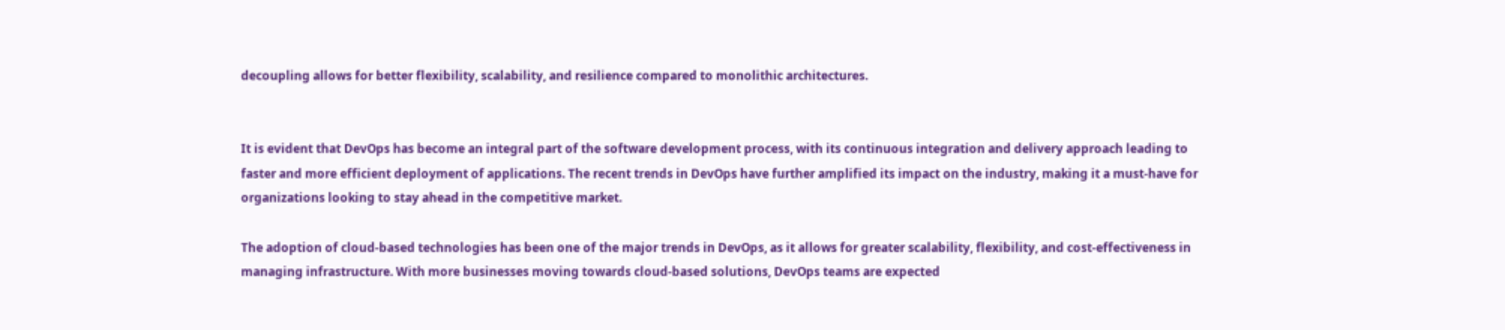decoupling allows for better flexibility, scalability, and resilience compared to monolithic architectures.


It is evident that DevOps has become an integral part of the software development process, with its continuous integration and delivery approach leading to faster and more efficient deployment of applications. The recent trends in DevOps have further amplified its impact on the industry, making it a must-have for organizations looking to stay ahead in the competitive market.

The adoption of cloud-based technologies has been one of the major trends in DevOps, as it allows for greater scalability, flexibility, and cost-effectiveness in managing infrastructure. With more businesses moving towards cloud-based solutions, DevOps teams are expected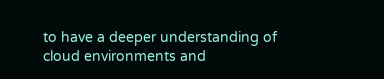to have a deeper understanding of cloud environments and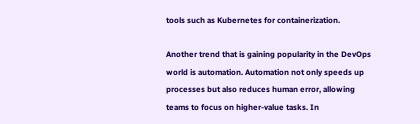tools such as Kubernetes for containerization.

Another trend that is gaining popularity in the DevOps world is automation. Automation not only speeds up processes but also reduces human error, allowing teams to focus on higher-value tasks. In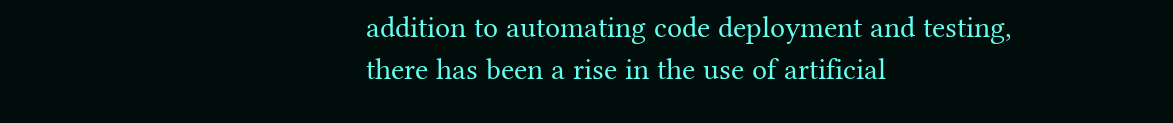addition to automating code deployment and testing, there has been a rise in the use of artificial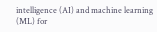intelligence (AI) and machine learning (ML) for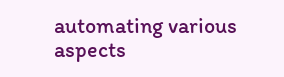automating various aspects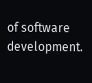of software development.